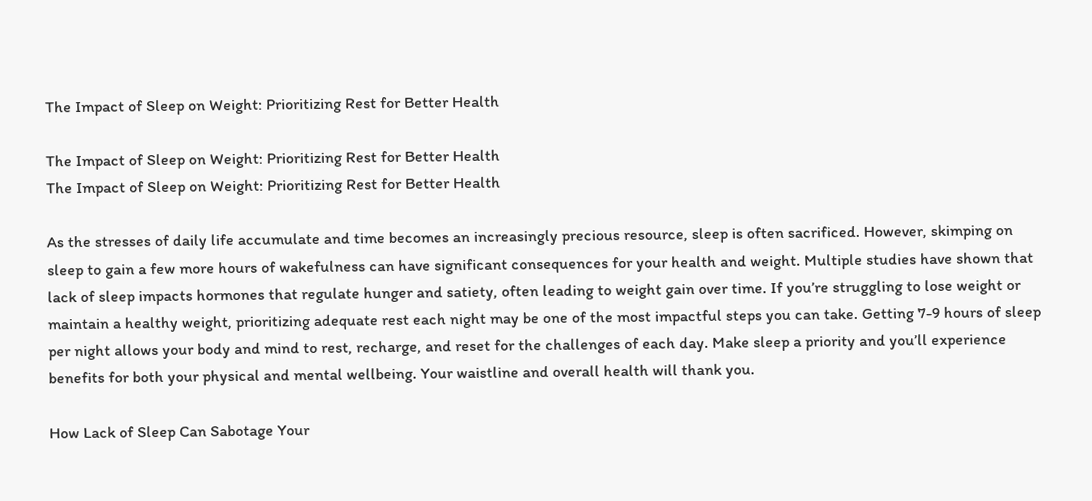The Impact of Sleep on Weight: Prioritizing Rest for Better Health

The Impact of Sleep on Weight: Prioritizing Rest for Better Health
The Impact of Sleep on Weight: Prioritizing Rest for Better Health

As the stresses of daily life accumulate and time becomes an increasingly precious resource, sleep is often sacrificed. However, skimping on sleep to gain a few more hours of wakefulness can have significant consequences for your health and weight. Multiple studies have shown that lack of sleep impacts hormones that regulate hunger and satiety, often leading to weight gain over time. If you’re struggling to lose weight or maintain a healthy weight, prioritizing adequate rest each night may be one of the most impactful steps you can take. Getting 7-9 hours of sleep per night allows your body and mind to rest, recharge, and reset for the challenges of each day. Make sleep a priority and you’ll experience benefits for both your physical and mental wellbeing. Your waistline and overall health will thank you.

How Lack of Sleep Can Sabotage Your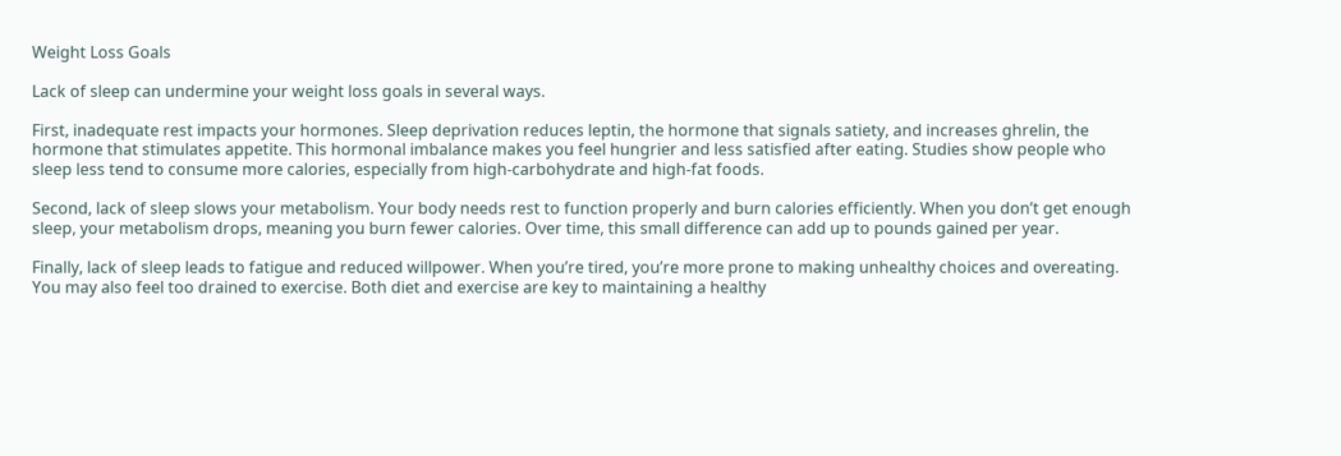Weight Loss Goals

Lack of sleep can undermine your weight loss goals in several ways.

First, inadequate rest impacts your hormones. Sleep deprivation reduces leptin, the hormone that signals satiety, and increases ghrelin, the hormone that stimulates appetite. This hormonal imbalance makes you feel hungrier and less satisfied after eating. Studies show people who sleep less tend to consume more calories, especially from high-carbohydrate and high-fat foods.

Second, lack of sleep slows your metabolism. Your body needs rest to function properly and burn calories efficiently. When you don’t get enough sleep, your metabolism drops, meaning you burn fewer calories. Over time, this small difference can add up to pounds gained per year.

Finally, lack of sleep leads to fatigue and reduced willpower. When you’re tired, you’re more prone to making unhealthy choices and overeating. You may also feel too drained to exercise. Both diet and exercise are key to maintaining a healthy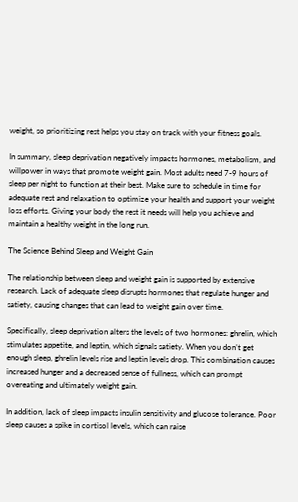weight, so prioritizing rest helps you stay on track with your fitness goals.

In summary, sleep deprivation negatively impacts hormones, metabolism, and willpower in ways that promote weight gain. Most adults need 7-9 hours of sleep per night to function at their best. Make sure to schedule in time for adequate rest and relaxation to optimize your health and support your weight loss efforts. Giving your body the rest it needs will help you achieve and maintain a healthy weight in the long run.

The Science Behind Sleep and Weight Gain

The relationship between sleep and weight gain is supported by extensive research. Lack of adequate sleep disrupts hormones that regulate hunger and satiety, causing changes that can lead to weight gain over time.

Specifically, sleep deprivation alters the levels of two hormones: ghrelin, which stimulates appetite, and leptin, which signals satiety. When you don’t get enough sleep, ghrelin levels rise and leptin levels drop. This combination causes increased hunger and a decreased sense of fullness, which can prompt overeating and ultimately weight gain.

In addition, lack of sleep impacts insulin sensitivity and glucose tolerance. Poor sleep causes a spike in cortisol levels, which can raise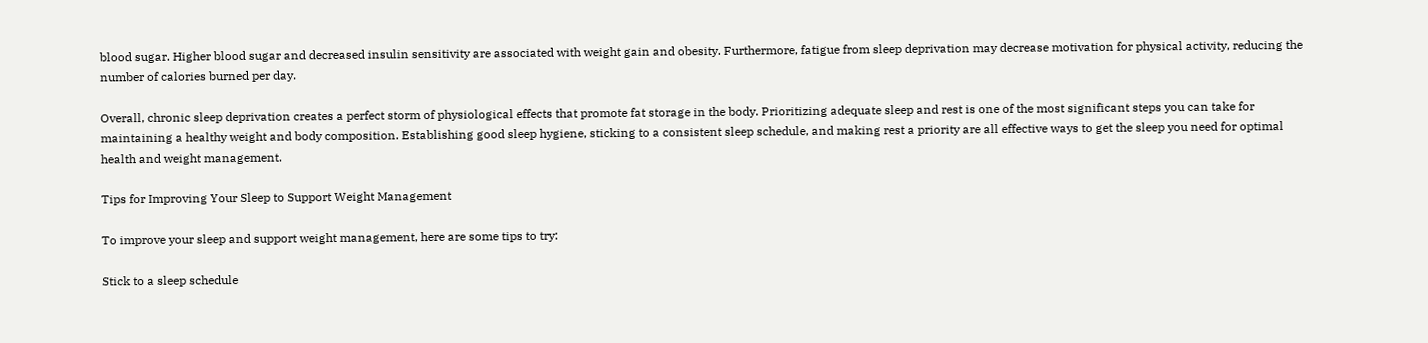blood sugar. Higher blood sugar and decreased insulin sensitivity are associated with weight gain and obesity. Furthermore, fatigue from sleep deprivation may decrease motivation for physical activity, reducing the number of calories burned per day.

Overall, chronic sleep deprivation creates a perfect storm of physiological effects that promote fat storage in the body. Prioritizing adequate sleep and rest is one of the most significant steps you can take for maintaining a healthy weight and body composition. Establishing good sleep hygiene, sticking to a consistent sleep schedule, and making rest a priority are all effective ways to get the sleep you need for optimal health and weight management.

Tips for Improving Your Sleep to Support Weight Management

To improve your sleep and support weight management, here are some tips to try:

Stick to a sleep schedule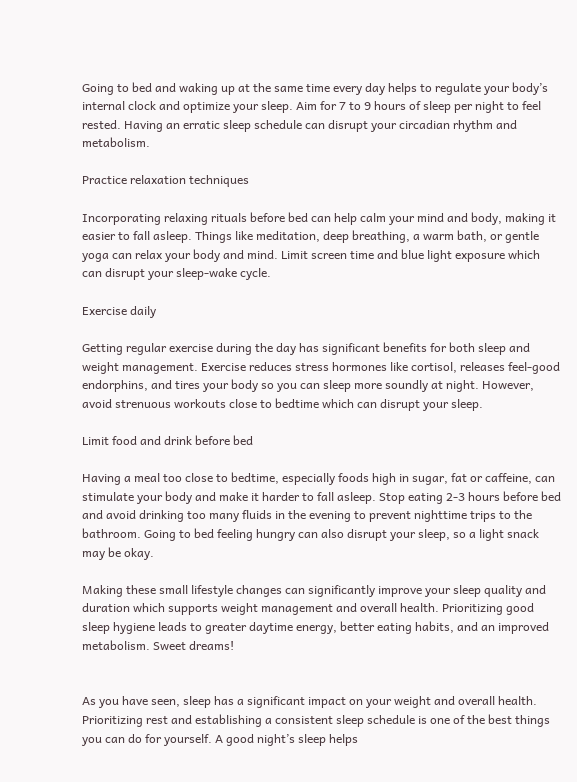Going to bed and waking up at the same time every day helps to regulate your body’s internal clock and optimize your sleep. Aim for 7 to 9 hours of sleep per night to feel rested. Having an erratic sleep schedule can disrupt your circadian rhythm and metabolism.

Practice relaxation techniques

Incorporating relaxing rituals before bed can help calm your mind and body, making it easier to fall asleep. Things like meditation, deep breathing, a warm bath, or gentle yoga can relax your body and mind. Limit screen time and blue light exposure which can disrupt your sleep-wake cycle.

Exercise daily

Getting regular exercise during the day has significant benefits for both sleep and weight management. Exercise reduces stress hormones like cortisol, releases feel-good endorphins, and tires your body so you can sleep more soundly at night. However, avoid strenuous workouts close to bedtime which can disrupt your sleep.

Limit food and drink before bed

Having a meal too close to bedtime, especially foods high in sugar, fat or caffeine, can stimulate your body and make it harder to fall asleep. Stop eating 2-3 hours before bed and avoid drinking too many fluids in the evening to prevent nighttime trips to the bathroom. Going to bed feeling hungry can also disrupt your sleep, so a light snack may be okay.

Making these small lifestyle changes can significantly improve your sleep quality and duration which supports weight management and overall health. Prioritizing good sleep hygiene leads to greater daytime energy, better eating habits, and an improved metabolism. Sweet dreams!


As you have seen, sleep has a significant impact on your weight and overall health. Prioritizing rest and establishing a consistent sleep schedule is one of the best things you can do for yourself. A good night’s sleep helps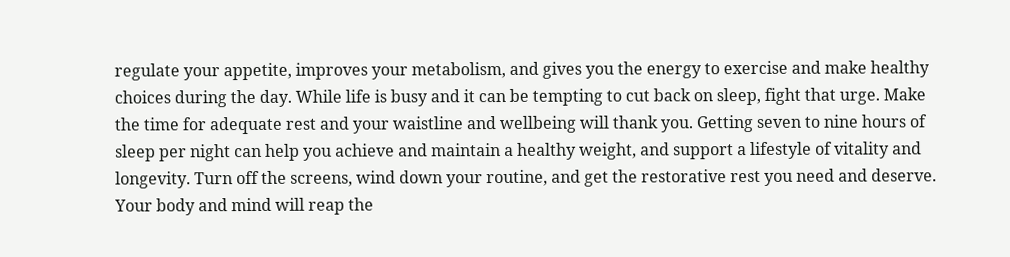regulate your appetite, improves your metabolism, and gives you the energy to exercise and make healthy choices during the day. While life is busy and it can be tempting to cut back on sleep, fight that urge. Make the time for adequate rest and your waistline and wellbeing will thank you. Getting seven to nine hours of sleep per night can help you achieve and maintain a healthy weight, and support a lifestyle of vitality and longevity. Turn off the screens, wind down your routine, and get the restorative rest you need and deserve. Your body and mind will reap the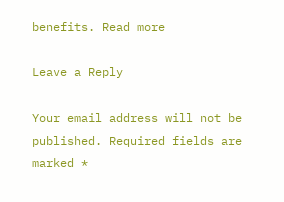benefits. Read more

Leave a Reply

Your email address will not be published. Required fields are marked *